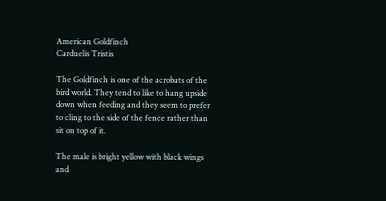American Goldfinch
Carduelis Tristis

The Goldfinch is one of the acrobats of the bird world. They tend to like to hang upside down when feeding and they seem to prefer to cling to the side of the fence rather than sit on top of it.

The male is bright yellow with black wings and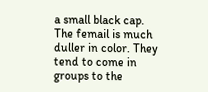a small black cap. The femail is much duller in color. They tend to come in groups to the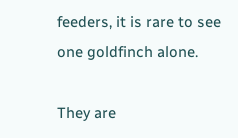feeders, it is rare to see one goldfinch alone.

They are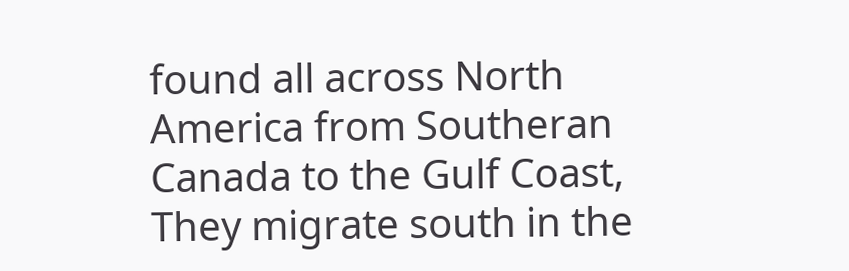found all across North America from Southeran Canada to the Gulf Coast, They migrate south in the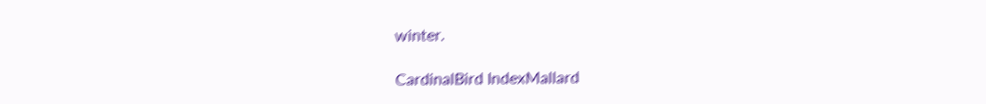winter.

CardinalBird IndexMallard